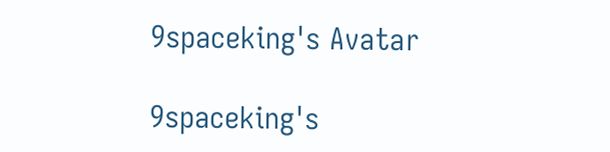9spaceking's Avatar

9spaceking's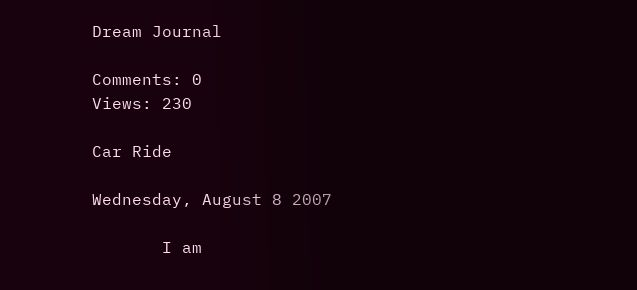Dream Journal

Comments: 0
Views: 230

Car Ride

Wednesday, August 8 2007

       I am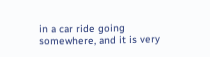in a car ride going somewhere, and it is very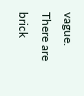vague. There are brick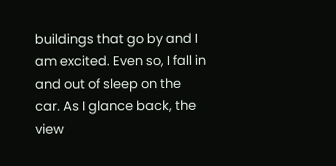buildings that go by and I am excited. Even so, I fall in and out of sleep on the car. As I glance back, the view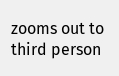zooms out to third person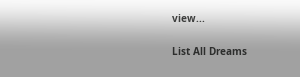view...


List All Dreams